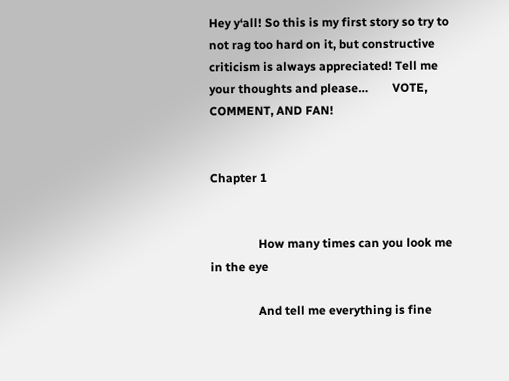Hey y‘all! So this is my first story so try to not rag too hard on it, but constructive criticism is always appreciated! Tell me your thoughts and please…        VOTE, COMMENT, AND FAN!


Chapter 1


                How many times can you look me in the eye

                And tell me everything is fine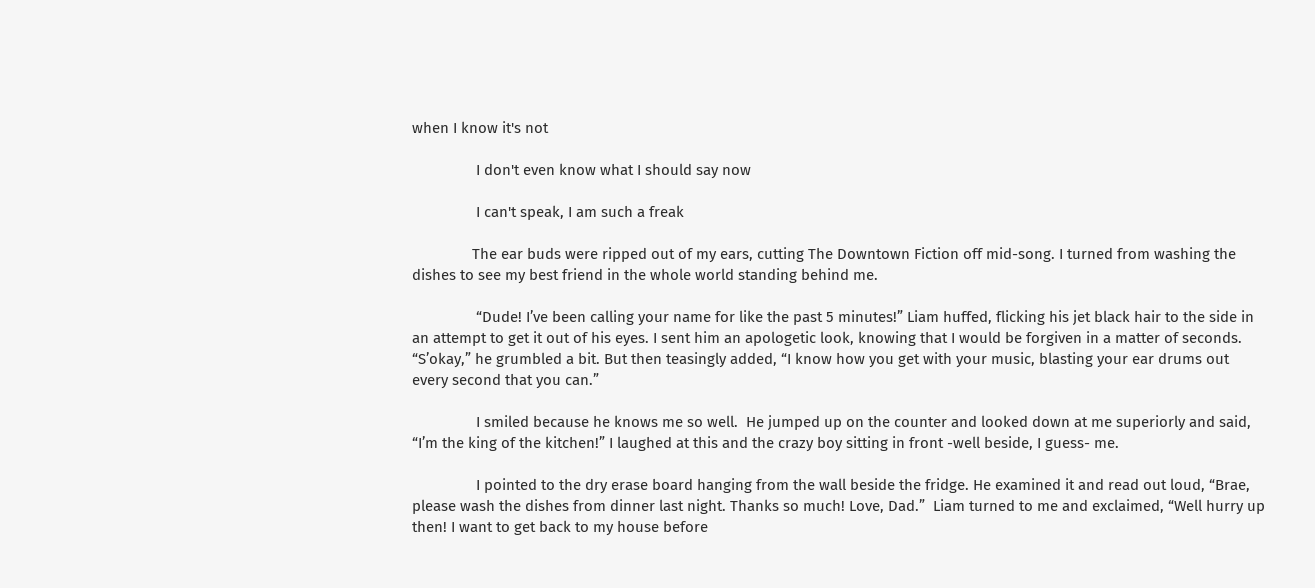when I know it's not

                I don't even know what I should say now

                I can't speak, I am such a freak

               The ear buds were ripped out of my ears, cutting The Downtown Fiction off mid-song. I turned from washing the dishes to see my best friend in the whole world standing behind me.

                “Dude! I’ve been calling your name for like the past 5 minutes!” Liam huffed, flicking his jet black hair to the side in an attempt to get it out of his eyes. I sent him an apologetic look, knowing that I would be forgiven in a matter of seconds. “S’okay,” he grumbled a bit. But then teasingly added, “I know how you get with your music, blasting your ear drums out every second that you can.”

                I smiled because he knows me so well.  He jumped up on the counter and looked down at me superiorly and said, “I’m the king of the kitchen!” I laughed at this and the crazy boy sitting in front -well beside, I guess- me.

                I pointed to the dry erase board hanging from the wall beside the fridge. He examined it and read out loud, “Brae, please wash the dishes from dinner last night. Thanks so much! Love, Dad.”  Liam turned to me and exclaimed, “Well hurry up then! I want to get back to my house before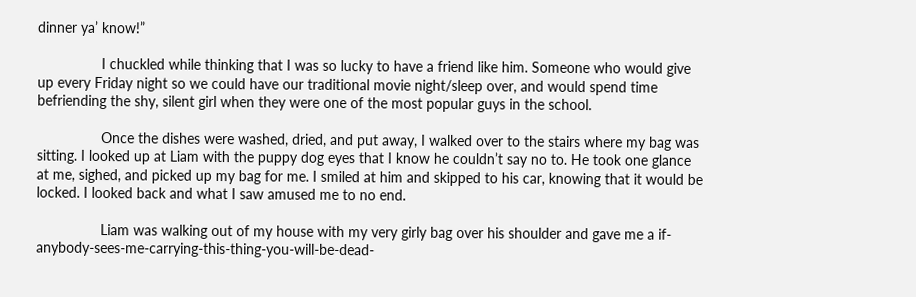dinner ya’ know!”

                I chuckled while thinking that I was so lucky to have a friend like him. Someone who would give up every Friday night so we could have our traditional movie night/sleep over, and would spend time befriending the shy, silent girl when they were one of the most popular guys in the school.

                Once the dishes were washed, dried, and put away, I walked over to the stairs where my bag was sitting. I looked up at Liam with the puppy dog eyes that I know he couldn’t say no to. He took one glance at me, sighed, and picked up my bag for me. I smiled at him and skipped to his car, knowing that it would be locked. I looked back and what I saw amused me to no end.

                Liam was walking out of my house with my very girly bag over his shoulder and gave me a if-anybody-sees-me-carrying-this-thing-you-will-be-dead-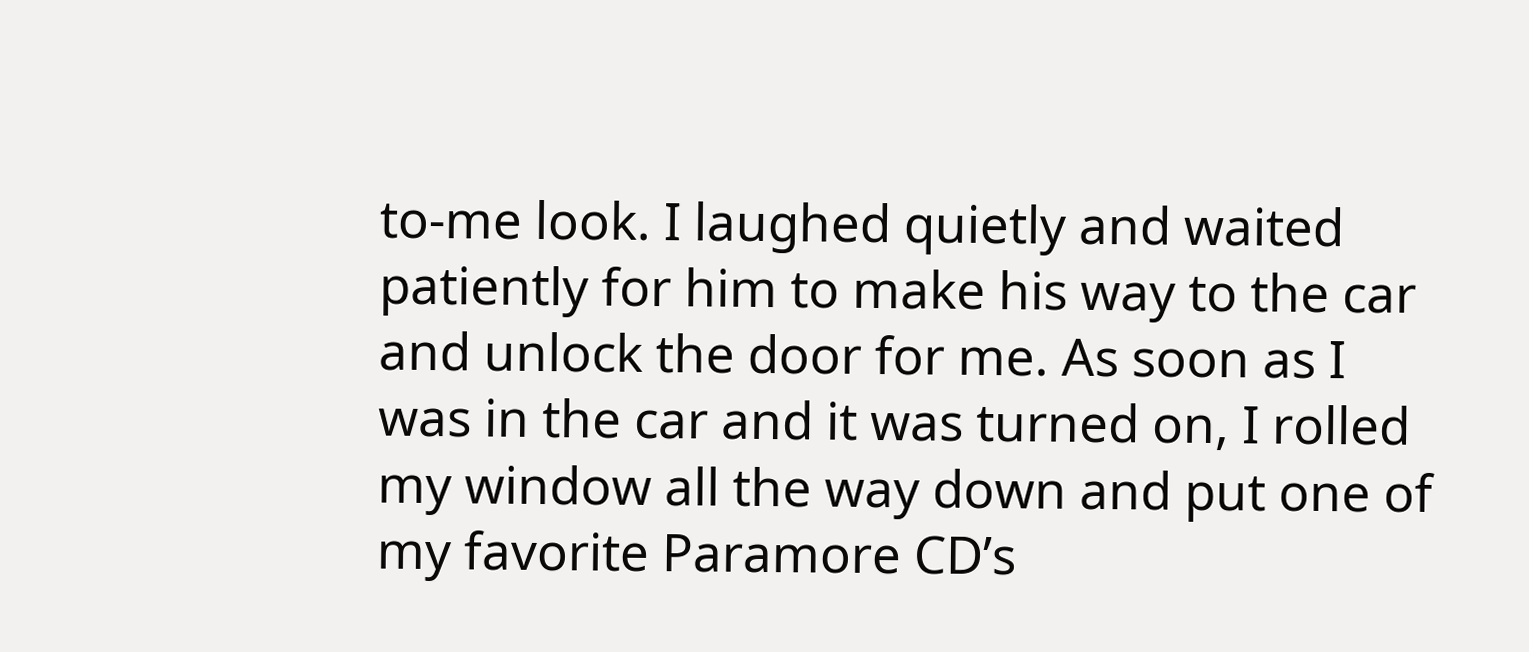to-me look. I laughed quietly and waited patiently for him to make his way to the car and unlock the door for me. As soon as I was in the car and it was turned on, I rolled my window all the way down and put one of my favorite Paramore CD’s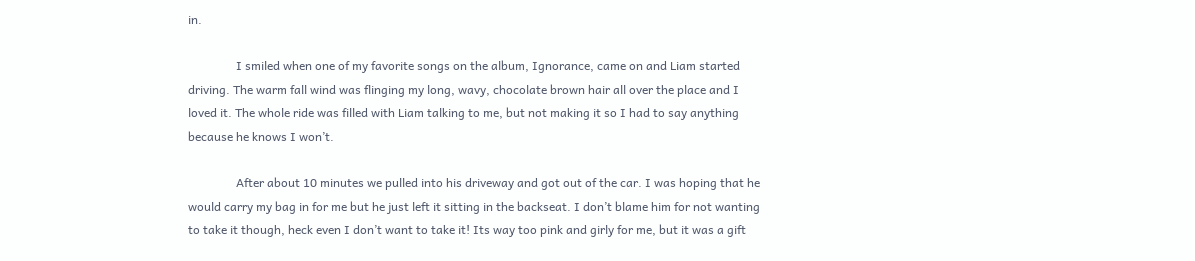in.

                I smiled when one of my favorite songs on the album, Ignorance, came on and Liam started driving. The warm fall wind was flinging my long, wavy, chocolate brown hair all over the place and I loved it. The whole ride was filled with Liam talking to me, but not making it so I had to say anything because he knows I won’t.

                After about 10 minutes we pulled into his driveway and got out of the car. I was hoping that he would carry my bag in for me but he just left it sitting in the backseat. I don’t blame him for not wanting to take it though, heck even I don’t want to take it! Its way too pink and girly for me, but it was a gift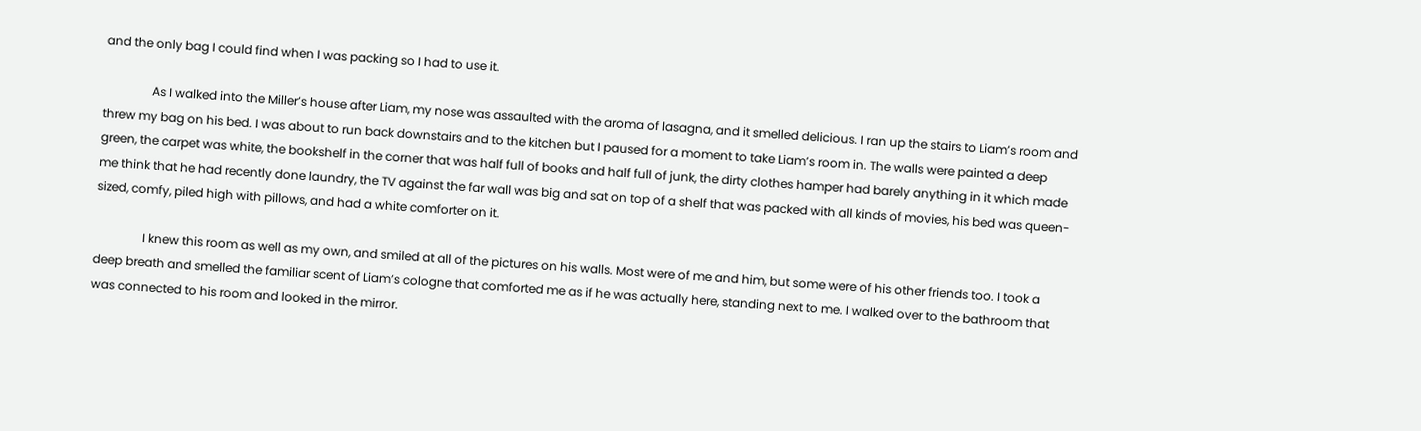and the only bag I could find when I was packing so I had to use it.

                As I walked into the Miller’s house after Liam, my nose was assaulted with the aroma of lasagna, and it smelled delicious. I ran up the stairs to Liam’s room and threw my bag on his bed. I was about to run back downstairs and to the kitchen but I paused for a moment to take Liam’s room in. The walls were painted a deep green, the carpet was white, the bookshelf in the corner that was half full of books and half full of junk, the dirty clothes hamper had barely anything in it which made me think that he had recently done laundry, the TV against the far wall was big and sat on top of a shelf that was packed with all kinds of movies, his bed was queen-sized, comfy, piled high with pillows, and had a white comforter on it.

                I knew this room as well as my own, and smiled at all of the pictures on his walls. Most were of me and him, but some were of his other friends too. I took a deep breath and smelled the familiar scent of Liam’s cologne that comforted me as if he was actually here, standing next to me. I walked over to the bathroom that was connected to his room and looked in the mirror.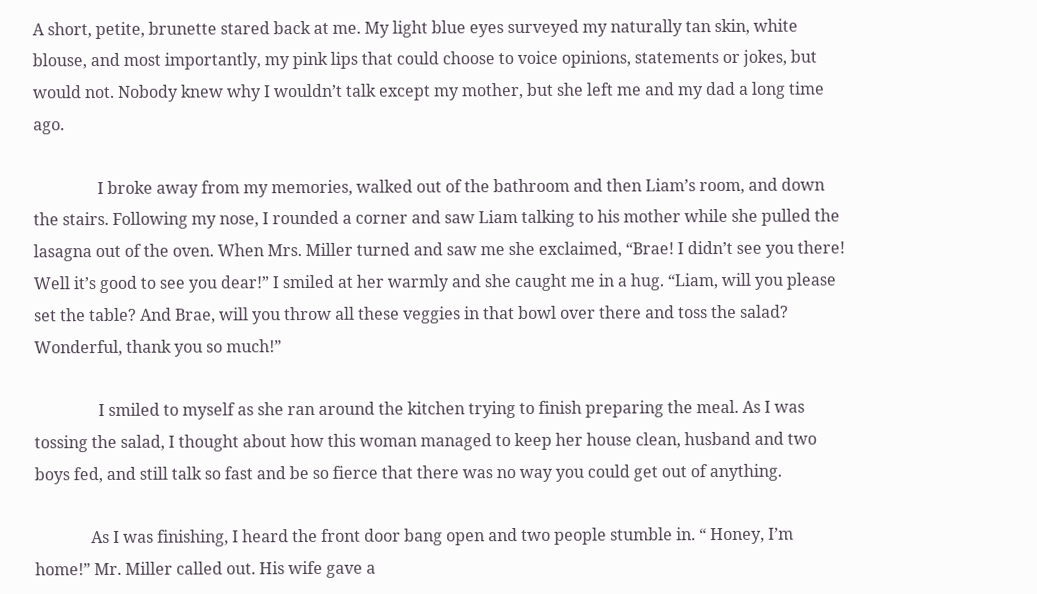A short, petite, brunette stared back at me. My light blue eyes surveyed my naturally tan skin, white blouse, and most importantly, my pink lips that could choose to voice opinions, statements or jokes, but would not. Nobody knew why I wouldn’t talk except my mother, but she left me and my dad a long time ago.

                I broke away from my memories, walked out of the bathroom and then Liam’s room, and down the stairs. Following my nose, I rounded a corner and saw Liam talking to his mother while she pulled the lasagna out of the oven. When Mrs. Miller turned and saw me she exclaimed, “Brae! I didn’t see you there! Well it’s good to see you dear!” I smiled at her warmly and she caught me in a hug. “Liam, will you please set the table? And Brae, will you throw all these veggies in that bowl over there and toss the salad? Wonderful, thank you so much!”

                I smiled to myself as she ran around the kitchen trying to finish preparing the meal. As I was tossing the salad, I thought about how this woman managed to keep her house clean, husband and two boys fed, and still talk so fast and be so fierce that there was no way you could get out of anything.

              As I was finishing, I heard the front door bang open and two people stumble in. “ Honey, I’m home!” Mr. Miller called out. His wife gave a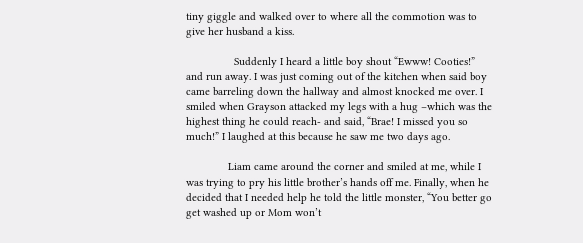tiny giggle and walked over to where all the commotion was to give her husband a kiss.

                Suddenly I heard a little boy shout “Ewww! Cooties!” and run away. I was just coming out of the kitchen when said boy came barreling down the hallway and almost knocked me over. I smiled when Grayson attacked my legs with a hug –which was the highest thing he could reach- and said, “Brae! I missed you so much!” I laughed at this because he saw me two days ago.

              Liam came around the corner and smiled at me, while I was trying to pry his little brother’s hands off me. Finally, when he decided that I needed help he told the little monster, “You better go get washed up or Mom won’t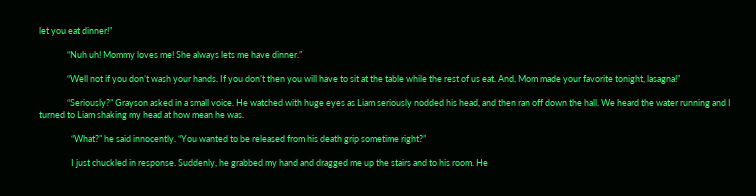let you eat dinner!”

              “Nuh uh! Mommy loves me! She always lets me have dinner.”

              “Well not if you don’t wash your hands. If you don’t then you will have to sit at the table while the rest of us eat. And, Mom made your favorite tonight, lasagna!”

              “Seriously?” Grayson asked in a small voice. He watched with huge eyes as Liam seriously nodded his head, and then ran off down the hall. We heard the water running and I turned to Liam shaking my head at how mean he was.

                “What?” he said innocently. “You wanted to be released from his death grip sometime right?”

                I just chuckled in response. Suddenly, he grabbed my hand and dragged me up the stairs and to his room. He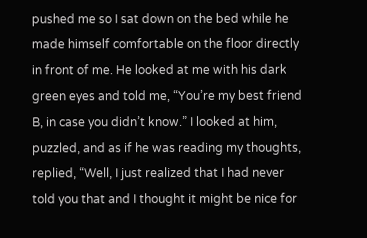pushed me so I sat down on the bed while he made himself comfortable on the floor directly in front of me. He looked at me with his dark green eyes and told me, “You’re my best friend B, in case you didn’t know.” I looked at him, puzzled, and as if he was reading my thoughts, replied, “Well, I just realized that I had never told you that and I thought it might be nice for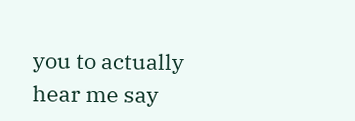you to actually hear me say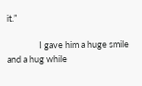it.”

                I gave him a huge smile and a hug while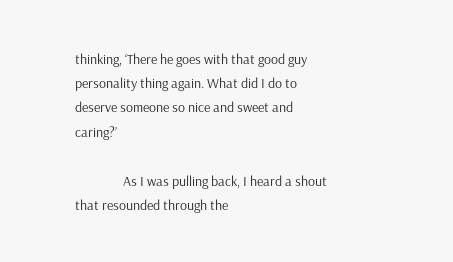thinking, ‘There he goes with that good guy personality thing again. What did I do to deserve someone so nice and sweet and caring?’

                As I was pulling back, I heard a shout that resounded through the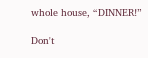whole house, “DINNER!”

Don't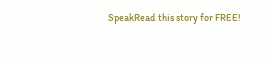SpeakRead this story for FREE!